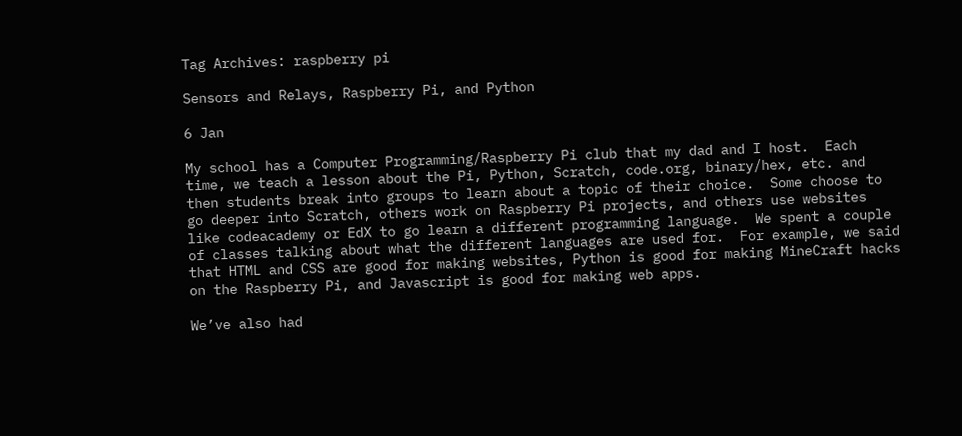Tag Archives: raspberry pi

Sensors and Relays, Raspberry Pi, and Python

6 Jan

My school has a Computer Programming/Raspberry Pi club that my dad and I host.  Each time, we teach a lesson about the Pi, Python, Scratch, code.org, binary/hex, etc. and then students break into groups to learn about a topic of their choice.  Some choose to go deeper into Scratch, others work on Raspberry Pi projects, and others use websites like codeacademy or EdX to go learn a different programming language.  We spent a couple of classes talking about what the different languages are used for.  For example, we said that HTML and CSS are good for making websites, Python is good for making MineCraft hacks on the Raspberry Pi, and Javascript is good for making web apps.

We’ve also had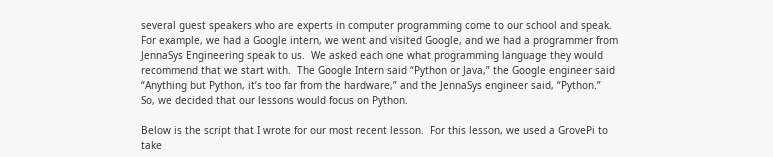several guest speakers who are experts in computer programming come to our school and speak.  For example, we had a Google intern, we went and visited Google, and we had a programmer from JennaSys Engineering speak to us.  We asked each one what programming language they would recommend that we start with.  The Google Intern said “Python or Java,” the Google engineer said “Anything but Python, it’s too far from the hardware,” and the JennaSys engineer said, “Python.”  So, we decided that our lessons would focus on Python.

Below is the script that I wrote for our most recent lesson.  For this lesson, we used a GrovePi to take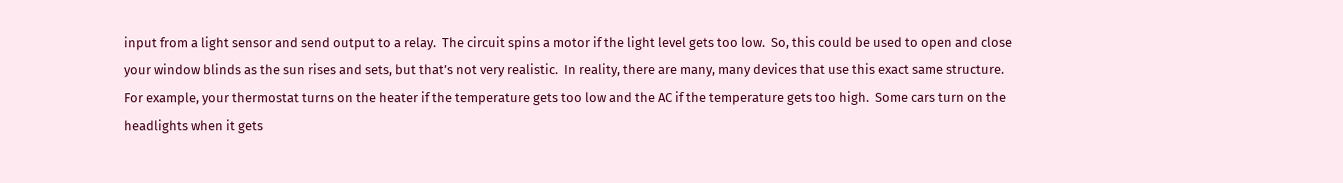input from a light sensor and send output to a relay.  The circuit spins a motor if the light level gets too low.  So, this could be used to open and close your window blinds as the sun rises and sets, but that’s not very realistic.  In reality, there are many, many devices that use this exact same structure.  For example, your thermostat turns on the heater if the temperature gets too low and the AC if the temperature gets too high.  Some cars turn on the headlights when it gets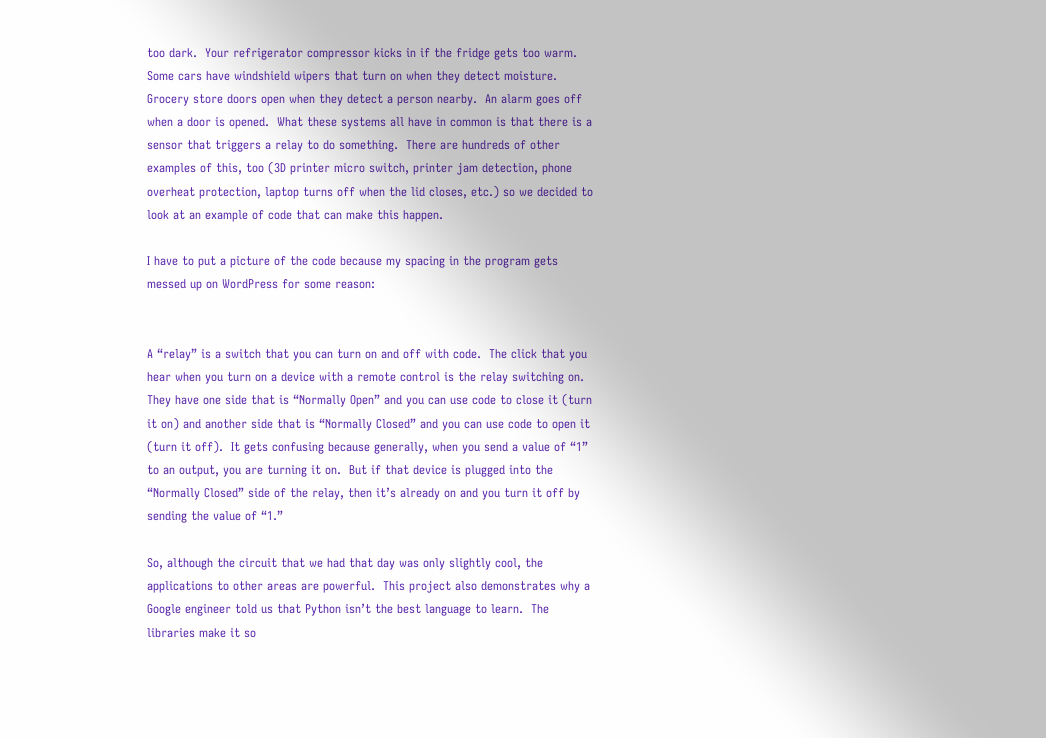too dark.  Your refrigerator compressor kicks in if the fridge gets too warm.  Some cars have windshield wipers that turn on when they detect moisture.  Grocery store doors open when they detect a person nearby.  An alarm goes off when a door is opened.  What these systems all have in common is that there is a sensor that triggers a relay to do something.  There are hundreds of other examples of this, too (3D printer micro switch, printer jam detection, phone overheat protection, laptop turns off when the lid closes, etc.) so we decided to look at an example of code that can make this happen.

I have to put a picture of the code because my spacing in the program gets messed up on WordPress for some reason:


A “relay” is a switch that you can turn on and off with code.  The click that you hear when you turn on a device with a remote control is the relay switching on.  They have one side that is “Normally Open” and you can use code to close it (turn it on) and another side that is “Normally Closed” and you can use code to open it (turn it off).  It gets confusing because generally, when you send a value of “1” to an output, you are turning it on.  But if that device is plugged into the “Normally Closed” side of the relay, then it’s already on and you turn it off by sending the value of “1.”

So, although the circuit that we had that day was only slightly cool, the applications to other areas are powerful.  This project also demonstrates why a Google engineer told us that Python isn’t the best language to learn.  The libraries make it so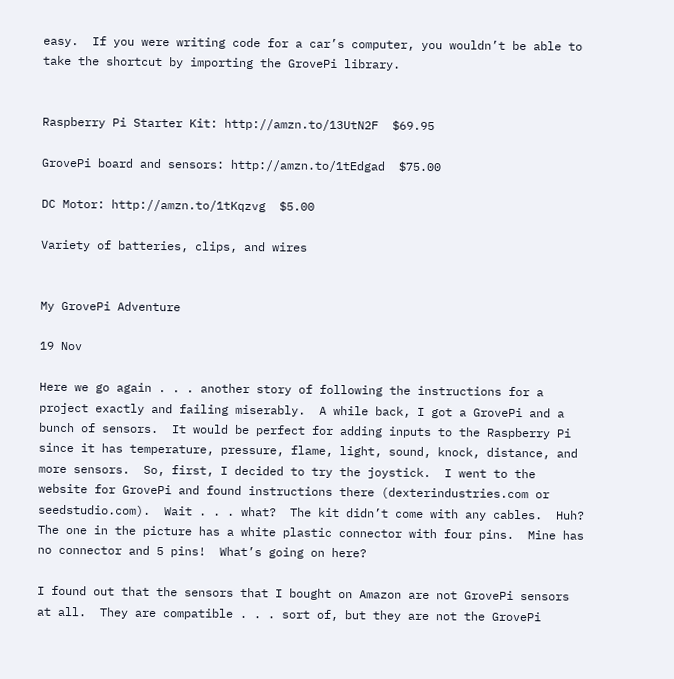easy.  If you were writing code for a car’s computer, you wouldn’t be able to take the shortcut by importing the GrovePi library.


Raspberry Pi Starter Kit: http://amzn.to/13UtN2F  $69.95

GrovePi board and sensors: http://amzn.to/1tEdgad  $75.00

DC Motor: http://amzn.to/1tKqzvg  $5.00

Variety of batteries, clips, and wires


My GrovePi Adventure

19 Nov

Here we go again . . . another story of following the instructions for a project exactly and failing miserably.  A while back, I got a GrovePi and a bunch of sensors.  It would be perfect for adding inputs to the Raspberry Pi since it has temperature, pressure, flame, light, sound, knock, distance, and more sensors.  So, first, I decided to try the joystick.  I went to the website for GrovePi and found instructions there (dexterindustries.com or seedstudio.com).  Wait . . . what?  The kit didn’t come with any cables.  Huh?  The one in the picture has a white plastic connector with four pins.  Mine has no connector and 5 pins!  What’s going on here?

I found out that the sensors that I bought on Amazon are not GrovePi sensors at all.  They are compatible . . . sort of, but they are not the GrovePi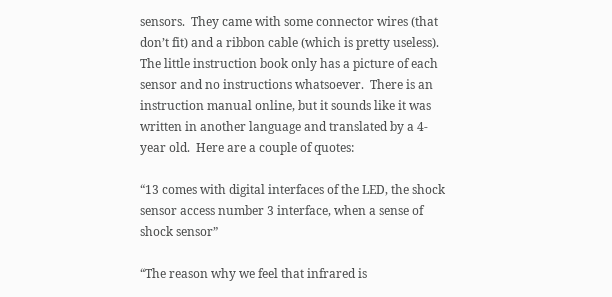sensors.  They came with some connector wires (that don’t fit) and a ribbon cable (which is pretty useless).  The little instruction book only has a picture of each sensor and no instructions whatsoever.  There is an instruction manual online, but it sounds like it was written in another language and translated by a 4-year old.  Here are a couple of quotes:

“13 comes with digital interfaces of the LED, the shock sensor access number 3 interface, when a sense of shock sensor”

“The reason why we feel that infrared is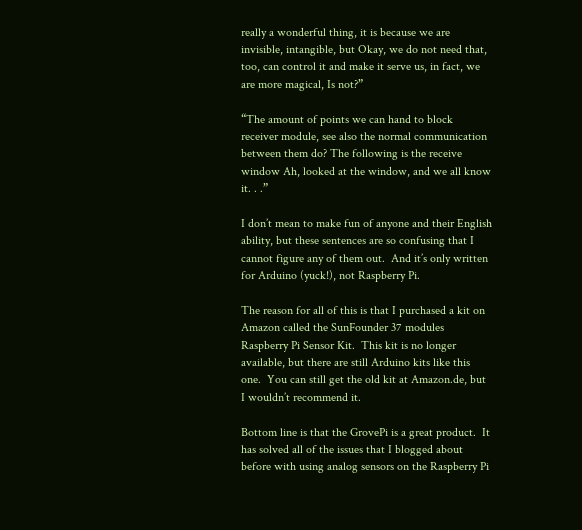really a wonderful thing, it is because we are invisible, intangible, but Okay, we do not need that, too, can control it and make it serve us, in fact, we are more magical, Is not?”

“The amount of points we can hand to block receiver module, see also the normal communication between them do? The following is the receive window Ah, looked at the window, and we all know it. . .”

I don’t mean to make fun of anyone and their English ability, but these sentences are so confusing that I cannot figure any of them out.  And it’s only written for Arduino (yuck!), not Raspberry Pi.

The reason for all of this is that I purchased a kit on Amazon called the SunFounder 37 modules Raspberry Pi Sensor Kit.  This kit is no longer available, but there are still Arduino kits like this one.  You can still get the old kit at Amazon.de, but I wouldn’t recommend it.

Bottom line is that the GrovePi is a great product.  It has solved all of the issues that I blogged about before with using analog sensors on the Raspberry Pi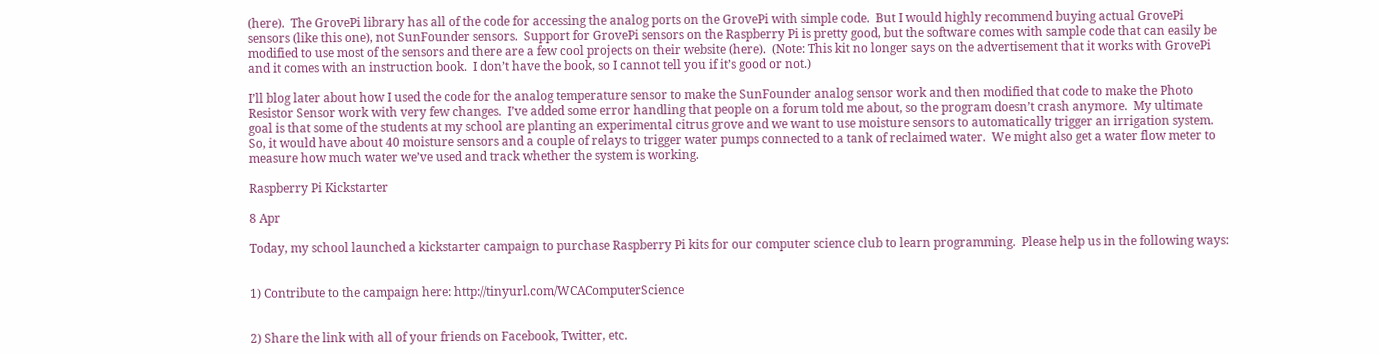(here).  The GrovePi library has all of the code for accessing the analog ports on the GrovePi with simple code.  But I would highly recommend buying actual GrovePi sensors (like this one), not SunFounder sensors.  Support for GrovePi sensors on the Raspberry Pi is pretty good, but the software comes with sample code that can easily be modified to use most of the sensors and there are a few cool projects on their website (here).  (Note: This kit no longer says on the advertisement that it works with GrovePi and it comes with an instruction book.  I don’t have the book, so I cannot tell you if it’s good or not.)

I’ll blog later about how I used the code for the analog temperature sensor to make the SunFounder analog sensor work and then modified that code to make the Photo Resistor Sensor work with very few changes.  I’ve added some error handling that people on a forum told me about, so the program doesn’t crash anymore.  My ultimate goal is that some of the students at my school are planting an experimental citrus grove and we want to use moisture sensors to automatically trigger an irrigation system.  So, it would have about 40 moisture sensors and a couple of relays to trigger water pumps connected to a tank of reclaimed water.  We might also get a water flow meter to measure how much water we’ve used and track whether the system is working.

Raspberry Pi Kickstarter

8 Apr

Today, my school launched a kickstarter campaign to purchase Raspberry Pi kits for our computer science club to learn programming.  Please help us in the following ways:


1) Contribute to the campaign here: http://tinyurl.com/WCAComputerScience


2) Share the link with all of your friends on Facebook, Twitter, etc.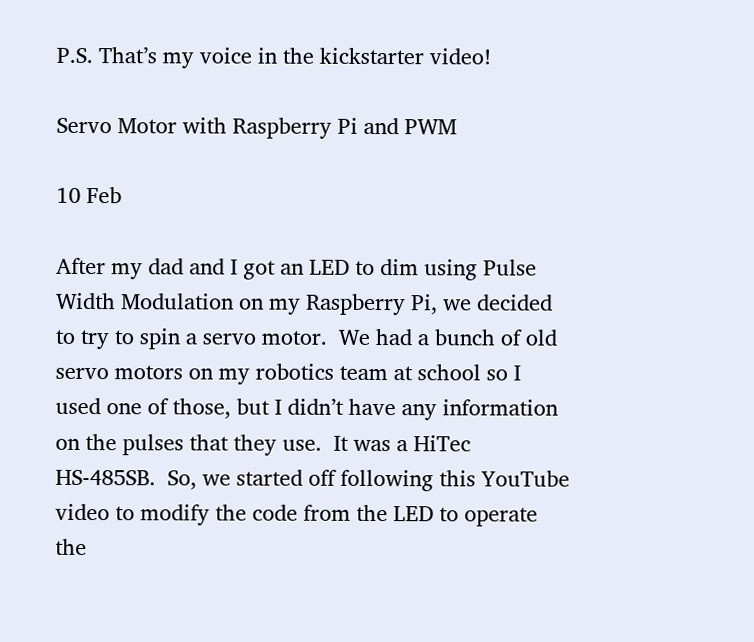P.S. That’s my voice in the kickstarter video!

Servo Motor with Raspberry Pi and PWM

10 Feb

After my dad and I got an LED to dim using Pulse Width Modulation on my Raspberry Pi, we decided to try to spin a servo motor.  We had a bunch of old servo motors on my robotics team at school so I used one of those, but I didn’t have any information on the pulses that they use.  It was a HiTec HS-485SB.  So, we started off following this YouTube video to modify the code from the LED to operate the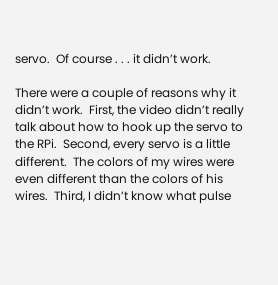servo.  Of course . . . it didn’t work.

There were a couple of reasons why it didn’t work.  First, the video didn’t really talk about how to hook up the servo to the RPi.  Second, every servo is a little different.  The colors of my wires were even different than the colors of his wires.  Third, I didn’t know what pulse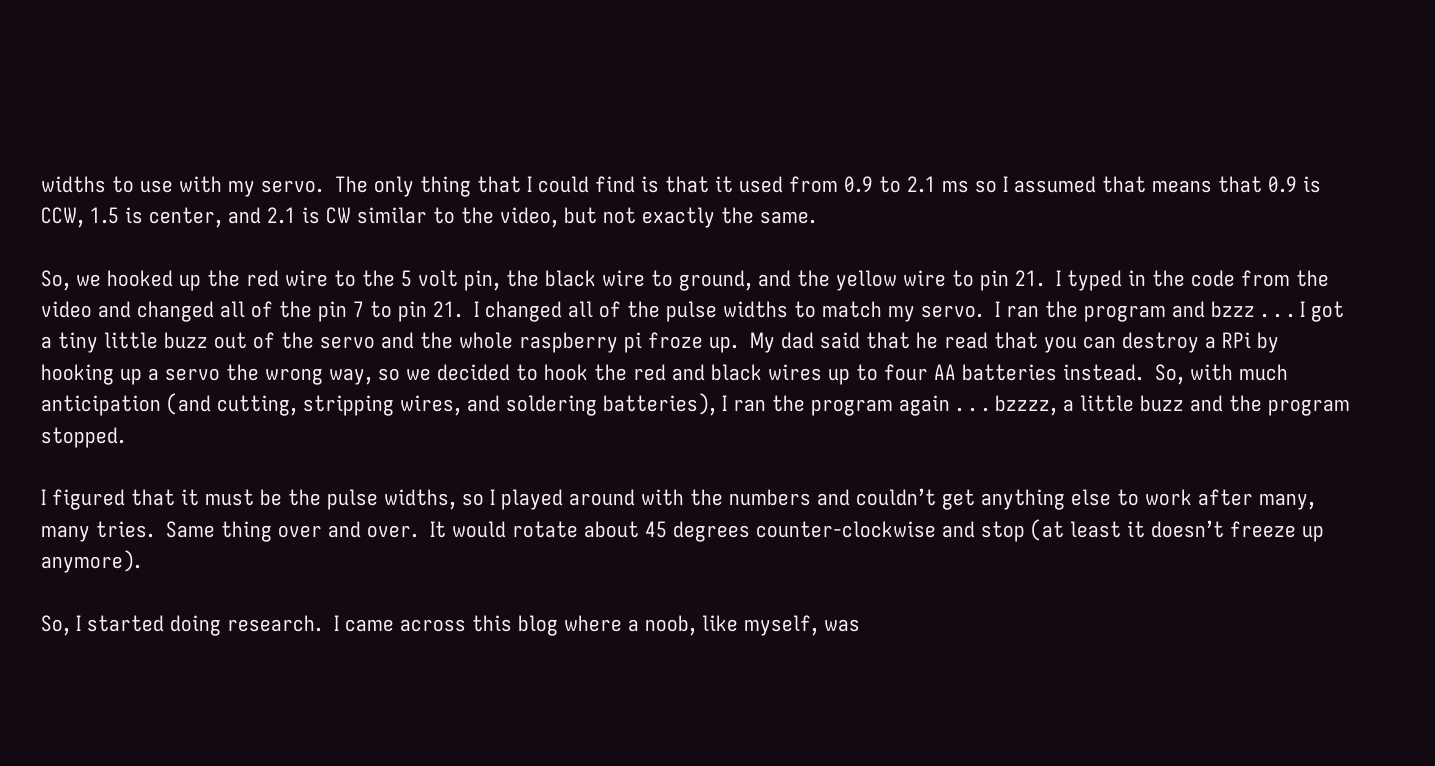widths to use with my servo.  The only thing that I could find is that it used from 0.9 to 2.1 ms so I assumed that means that 0.9 is CCW, 1.5 is center, and 2.1 is CW similar to the video, but not exactly the same.

So, we hooked up the red wire to the 5 volt pin, the black wire to ground, and the yellow wire to pin 21.  I typed in the code from the video and changed all of the pin 7 to pin 21.  I changed all of the pulse widths to match my servo.  I ran the program and bzzz . . . I got a tiny little buzz out of the servo and the whole raspberry pi froze up.  My dad said that he read that you can destroy a RPi by hooking up a servo the wrong way, so we decided to hook the red and black wires up to four AA batteries instead.  So, with much anticipation (and cutting, stripping wires, and soldering batteries), I ran the program again . . . bzzzz, a little buzz and the program stopped.

I figured that it must be the pulse widths, so I played around with the numbers and couldn’t get anything else to work after many, many tries.  Same thing over and over.  It would rotate about 45 degrees counter-clockwise and stop (at least it doesn’t freeze up anymore).

So, I started doing research.  I came across this blog where a noob, like myself, was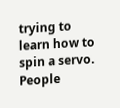trying to learn how to spin a servo.  People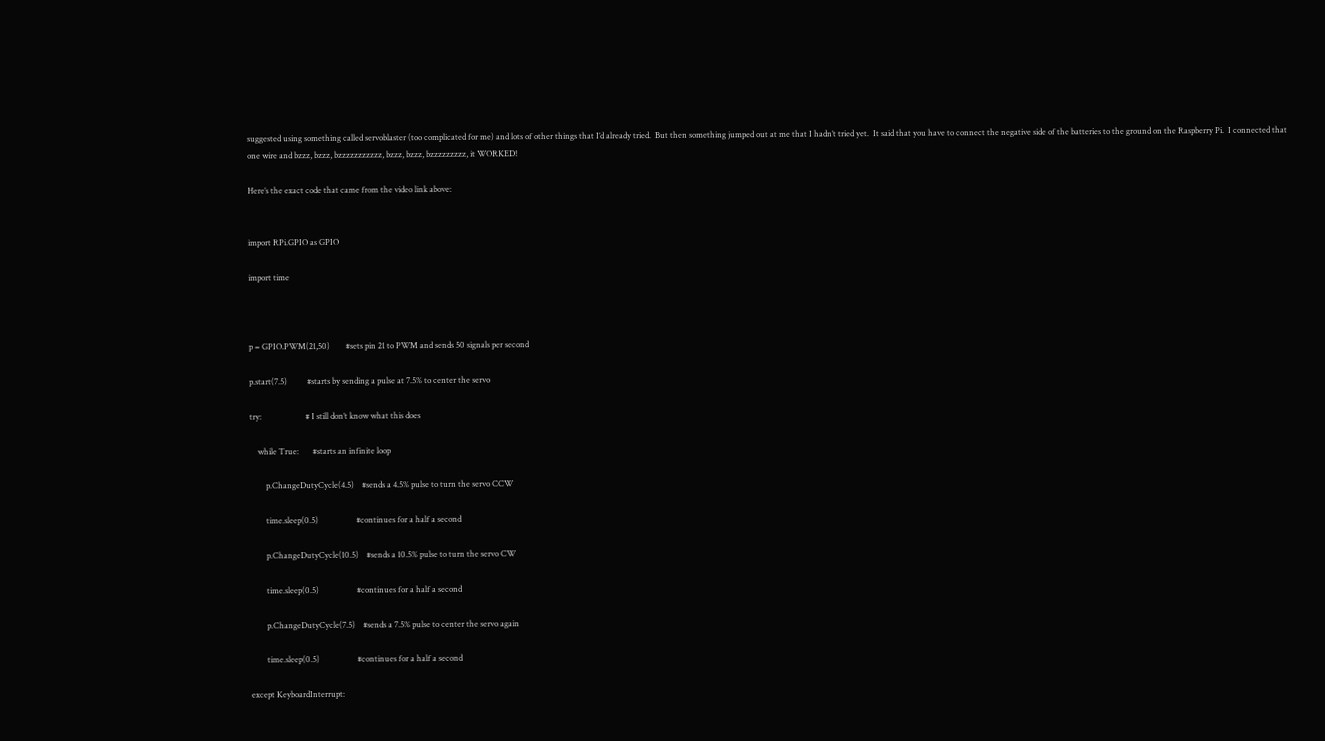suggested using something called servoblaster (too complicated for me) and lots of other things that I’d already tried.  But then something jumped out at me that I hadn’t tried yet.  It said that you have to connect the negative side of the batteries to the ground on the Raspberry Pi.  I connected that one wire and bzzz, bzzz, bzzzzzzzzzzz, bzzz, bzzz, bzzzzzzzzz, it WORKED!

Here’s the exact code that came from the video link above:


import RPi.GPIO as GPIO

import time



p = GPIO.PWM(21,50)        #sets pin 21 to PWM and sends 50 signals per second

p.start(7.5)          #starts by sending a pulse at 7.5% to center the servo

try:                      # I still don’t know what this does

    while True:       #starts an infinite loop

        p.ChangeDutyCycle(4.5)    #sends a 4.5% pulse to turn the servo CCW

        time.sleep(0.5)                   #continues for a half a second

        p.ChangeDutyCycle(10.5)    #sends a 10.5% pulse to turn the servo CW

        time.sleep(0.5)                   #continues for a half a second

        p.ChangeDutyCycle(7.5)    #sends a 7.5% pulse to center the servo again

        time.sleep(0.5)                   #continues for a half a second

except KeyboardInterrupt: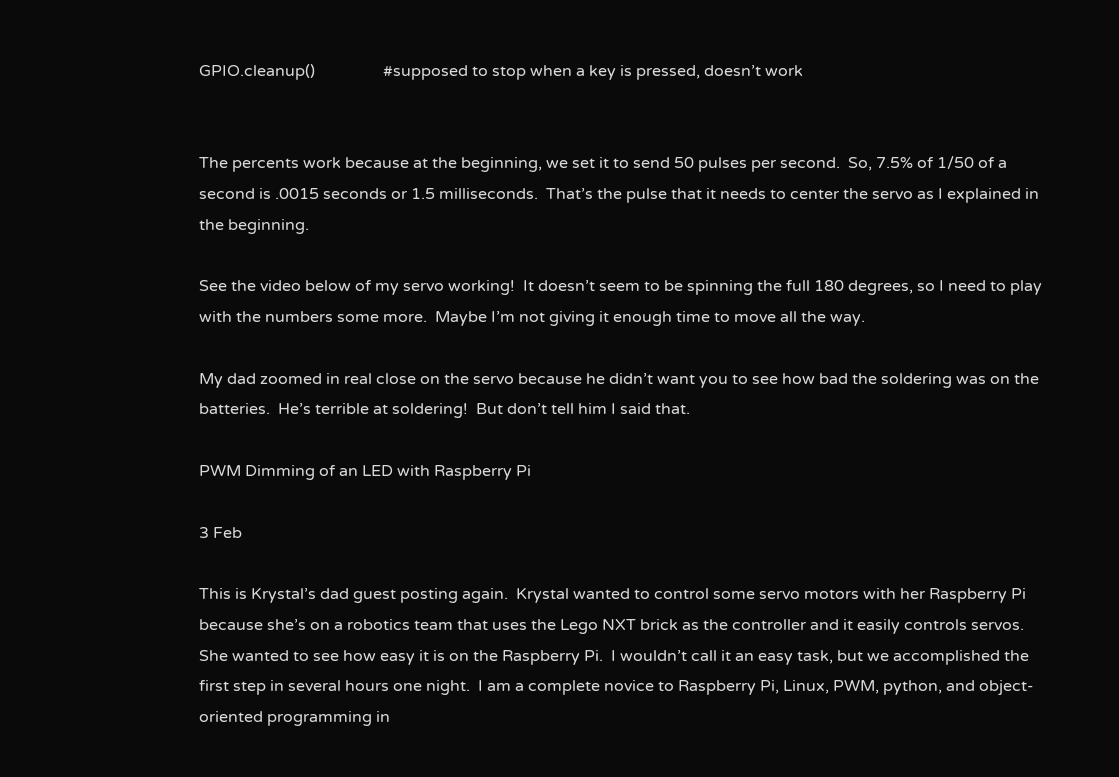GPIO.cleanup()                 #supposed to stop when a key is pressed, doesn’t work


The percents work because at the beginning, we set it to send 50 pulses per second.  So, 7.5% of 1/50 of a second is .0015 seconds or 1.5 milliseconds.  That’s the pulse that it needs to center the servo as I explained in the beginning.

See the video below of my servo working!  It doesn’t seem to be spinning the full 180 degrees, so I need to play with the numbers some more.  Maybe I’m not giving it enough time to move all the way.

My dad zoomed in real close on the servo because he didn’t want you to see how bad the soldering was on the batteries.  He’s terrible at soldering!  But don’t tell him I said that.

PWM Dimming of an LED with Raspberry Pi

3 Feb

This is Krystal’s dad guest posting again.  Krystal wanted to control some servo motors with her Raspberry Pi because she’s on a robotics team that uses the Lego NXT brick as the controller and it easily controls servos.  She wanted to see how easy it is on the Raspberry Pi.  I wouldn’t call it an easy task, but we accomplished the first step in several hours one night.  I am a complete novice to Raspberry Pi, Linux, PWM, python, and object-oriented programming in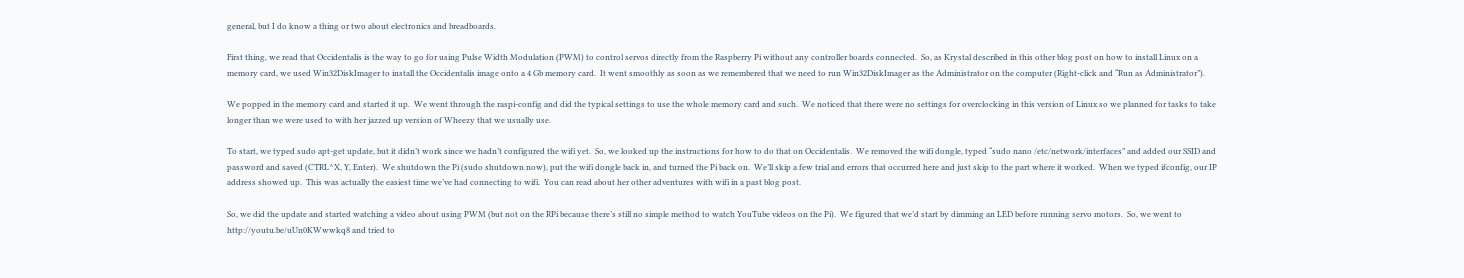general, but I do know a thing or two about electronics and breadboards.

First thing, we read that Occidentalis is the way to go for using Pulse Width Modulation (PWM) to control servos directly from the Raspberry Pi without any controller boards connected.  So, as Krystal described in this other blog post on how to install Linux on a memory card, we used Win32DiskImager to install the Occidentalis image onto a 4 Gb memory card.  It went smoothly as soon as we remembered that we need to run Win32DiskImager as the Administrator on the computer (Right-click and “Run as Administrator”).

We popped in the memory card and started it up.  We went through the raspi-config and did the typical settings to use the whole memory card and such.  We noticed that there were no settings for overclocking in this version of Linux so we planned for tasks to take longer than we were used to with her jazzed up version of Wheezy that we usually use.

To start, we typed sudo apt-get update, but it didn’t work since we hadn’t configured the wifi yet.  So, we looked up the instructions for how to do that on Occidentalis.  We removed the wifi dongle, typed “sudo nano /etc/network/interfaces” and added our SSID and password and saved (CTRL^X, Y, Enter).  We shutdown the Pi (sudo shutdown now), put the wifi dongle back in, and turned the Pi back on.  We’ll skip a few trial and errors that occurred here and just skip to the part where it worked.  When we typed ifconfig, our IP address showed up.  This was actually the easiest time we’ve had connecting to wifi.  You can read about her other adventures with wifi in a past blog post.

So, we did the update and started watching a video about using PWM (but not on the RPi because there’s still no simple method to watch YouTube videos on the Pi).  We figured that we’d start by dimming an LED before running servo motors.  So, we went to http://youtu.be/uUn0KWwwkq8 and tried to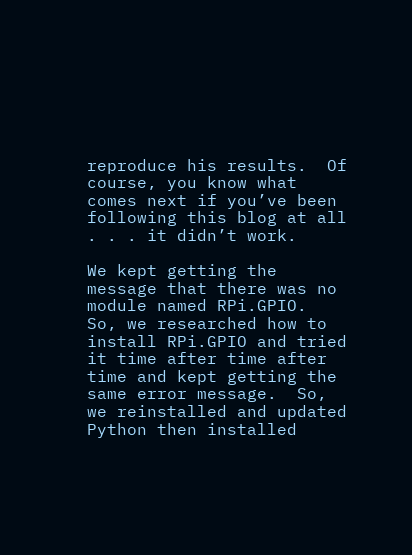reproduce his results.  Of course, you know what comes next if you’ve been following this blog at all . . . it didn’t work.

We kept getting the message that there was no module named RPi.GPIO.  So, we researched how to install RPi.GPIO and tried it time after time after time and kept getting the same error message.  So, we reinstalled and updated Python then installed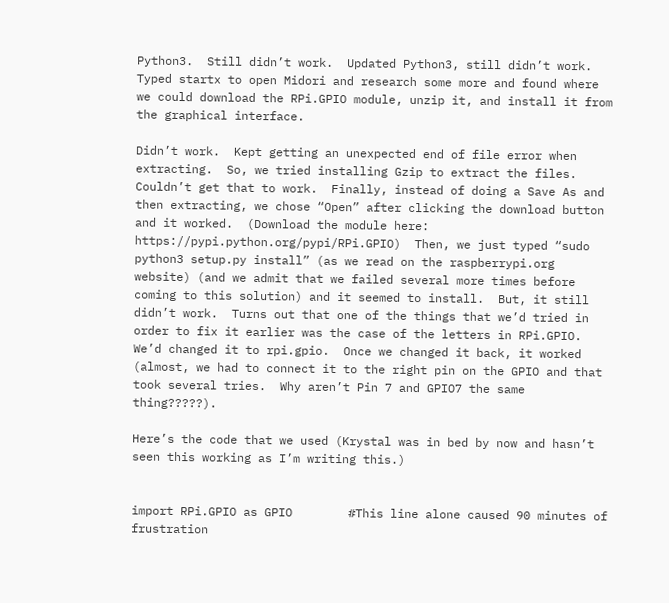Python3.  Still didn’t work.  Updated Python3, still didn’t work.  Typed startx to open Midori and research some more and found where we could download the RPi.GPIO module, unzip it, and install it from the graphical interface.

Didn’t work.  Kept getting an unexpected end of file error when extracting.  So, we tried installing Gzip to extract the files.  Couldn’t get that to work.  Finally, instead of doing a Save As and then extracting, we chose “Open” after clicking the download button and it worked.  (Download the module here: https://pypi.python.org/pypi/RPi.GPIO)  Then, we just typed “sudo python3 setup.py install” (as we read on the raspberrypi.org website) (and we admit that we failed several more times before coming to this solution) and it seemed to install.  But, it still didn’t work.  Turns out that one of the things that we’d tried in order to fix it earlier was the case of the letters in RPi.GPIO.  We’d changed it to rpi.gpio.  Once we changed it back, it worked (almost, we had to connect it to the right pin on the GPIO and that took several tries.  Why aren’t Pin 7 and GPIO7 the same thing?????).

Here’s the code that we used (Krystal was in bed by now and hasn’t seen this working as I’m writing this.)


import RPi.GPIO as GPIO        #This line alone caused 90 minutes of frustration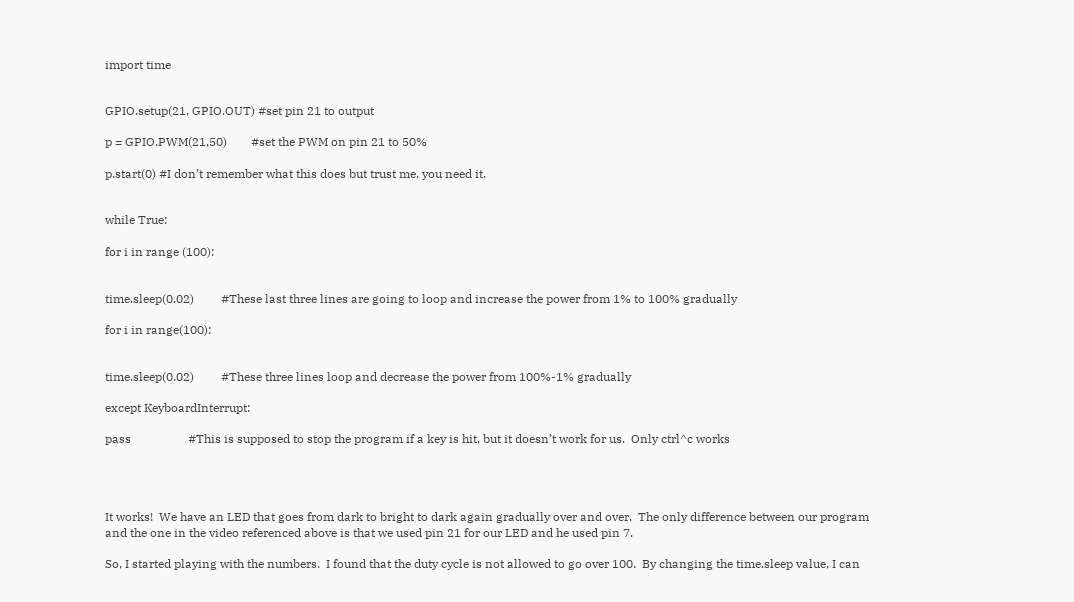import time


GPIO.setup(21, GPIO.OUT) #set pin 21 to output

p = GPIO.PWM(21,50)        #set the PWM on pin 21 to 50%

p.start(0) #I don’t remember what this does but trust me, you need it.


while True:

for i in range (100):


time.sleep(0.02)         #These last three lines are going to loop and increase the power from 1% to 100% gradually

for i in range(100):


time.sleep(0.02)         #These three lines loop and decrease the power from 100%-1% gradually

except KeyboardInterrupt:

pass                   #This is supposed to stop the program if a key is hit, but it doesn’t work for us.  Only ctrl^c works




It works!  We have an LED that goes from dark to bright to dark again gradually over and over.  The only difference between our program and the one in the video referenced above is that we used pin 21 for our LED and he used pin 7.

So, I started playing with the numbers.  I found that the duty cycle is not allowed to go over 100.  By changing the time.sleep value, I can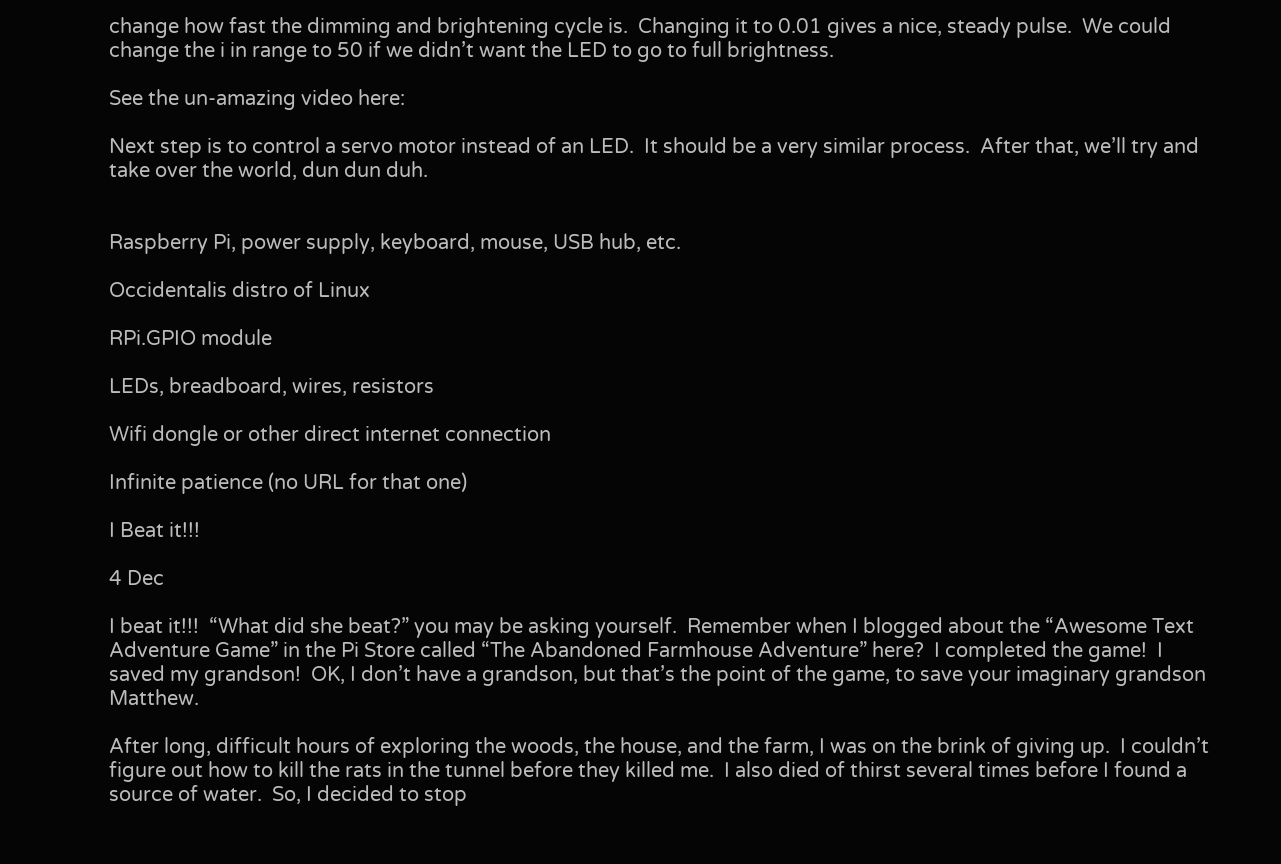change how fast the dimming and brightening cycle is.  Changing it to 0.01 gives a nice, steady pulse.  We could change the i in range to 50 if we didn’t want the LED to go to full brightness.

See the un-amazing video here:

Next step is to control a servo motor instead of an LED.  It should be a very similar process.  After that, we’ll try and take over the world, dun dun duh.


Raspberry Pi, power supply, keyboard, mouse, USB hub, etc.

Occidentalis distro of Linux

RPi.GPIO module

LEDs, breadboard, wires, resistors

Wifi dongle or other direct internet connection

Infinite patience (no URL for that one)

I Beat it!!!

4 Dec

I beat it!!!  “What did she beat?” you may be asking yourself.  Remember when I blogged about the “Awesome Text Adventure Game” in the Pi Store called “The Abandoned Farmhouse Adventure” here?  I completed the game!  I saved my grandson!  OK, I don’t have a grandson, but that’s the point of the game, to save your imaginary grandson Matthew.

After long, difficult hours of exploring the woods, the house, and the farm, I was on the brink of giving up.  I couldn’t figure out how to kill the rats in the tunnel before they killed me.  I also died of thirst several times before I found a source of water.  So, I decided to stop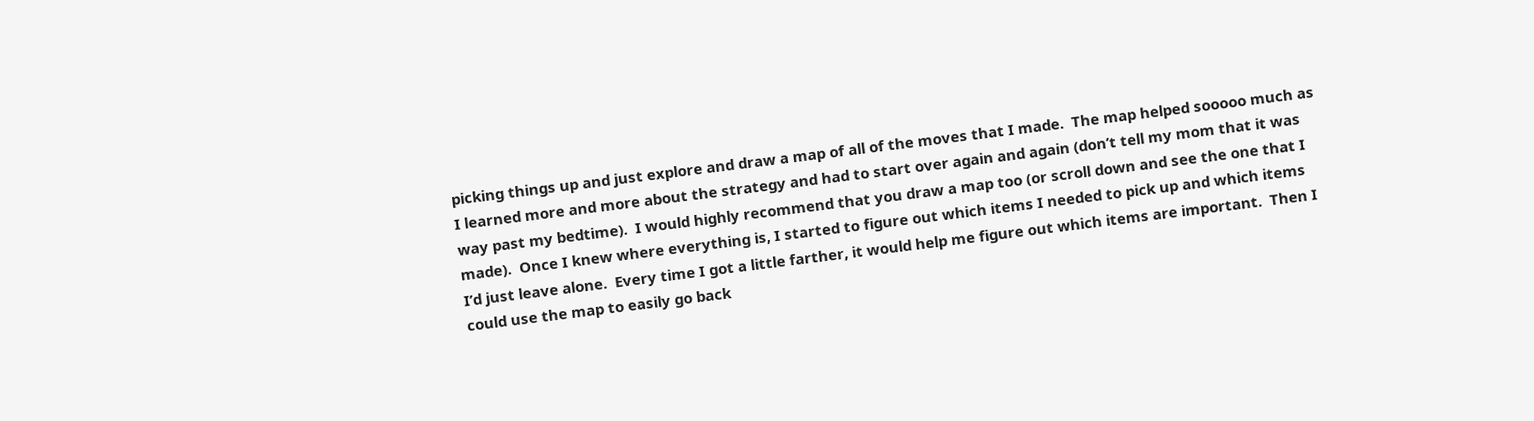picking things up and just explore and draw a map of all of the moves that I made.  The map helped sooooo much as I learned more and more about the strategy and had to start over again and again (don’t tell my mom that it was way past my bedtime).  I would highly recommend that you draw a map too (or scroll down and see the one that I made).  Once I knew where everything is, I started to figure out which items I needed to pick up and which items I’d just leave alone.  Every time I got a little farther, it would help me figure out which items are important.  Then I could use the map to easily go back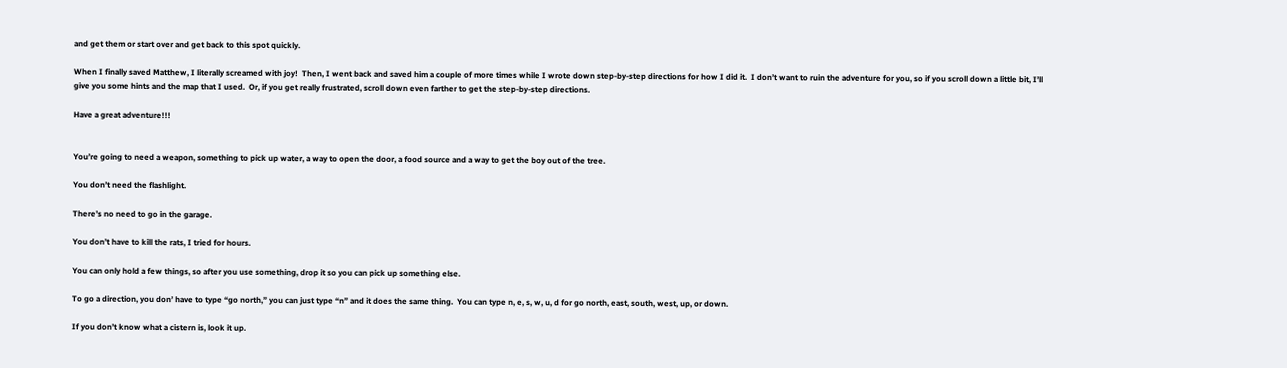and get them or start over and get back to this spot quickly.

When I finally saved Matthew, I literally screamed with joy!  Then, I went back and saved him a couple of more times while I wrote down step-by-step directions for how I did it.  I don’t want to ruin the adventure for you, so if you scroll down a little bit, I’ll give you some hints and the map that I used.  Or, if you get really frustrated, scroll down even farther to get the step-by-step directions.

Have a great adventure!!!


You’re going to need a weapon, something to pick up water, a way to open the door, a food source and a way to get the boy out of the tree.

You don’t need the flashlight.

There’s no need to go in the garage.

You don’t have to kill the rats, I tried for hours.

You can only hold a few things, so after you use something, drop it so you can pick up something else.

To go a direction, you don’ have to type “go north,” you can just type “n” and it does the same thing.  You can type n, e, s, w, u, d for go north, east, south, west, up, or down.

If you don’t know what a cistern is, look it up.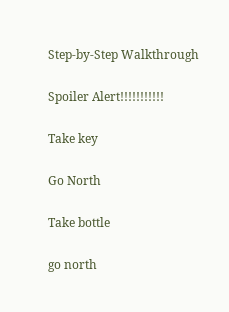Step-by-Step Walkthrough

Spoiler Alert!!!!!!!!!!!

Take key

Go North

Take bottle

go north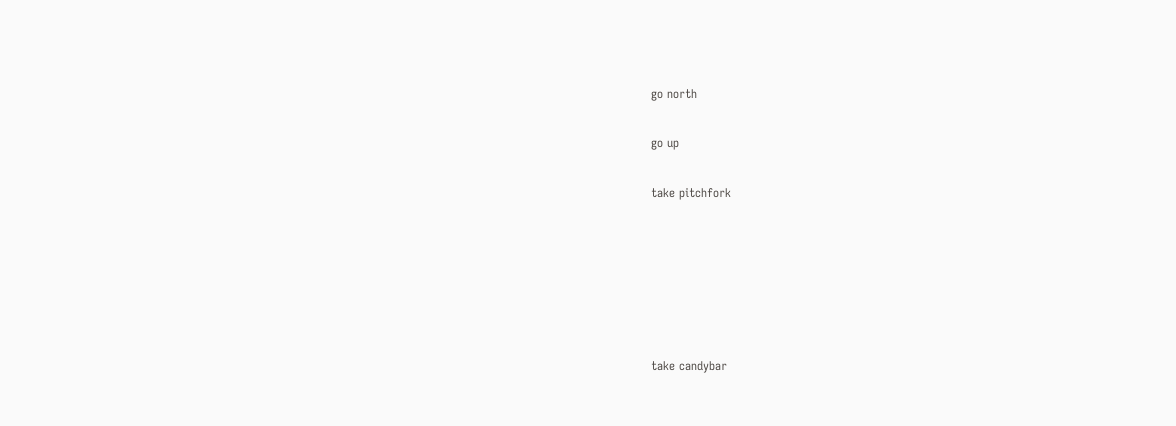go north

go up

take pitchfork






take candybar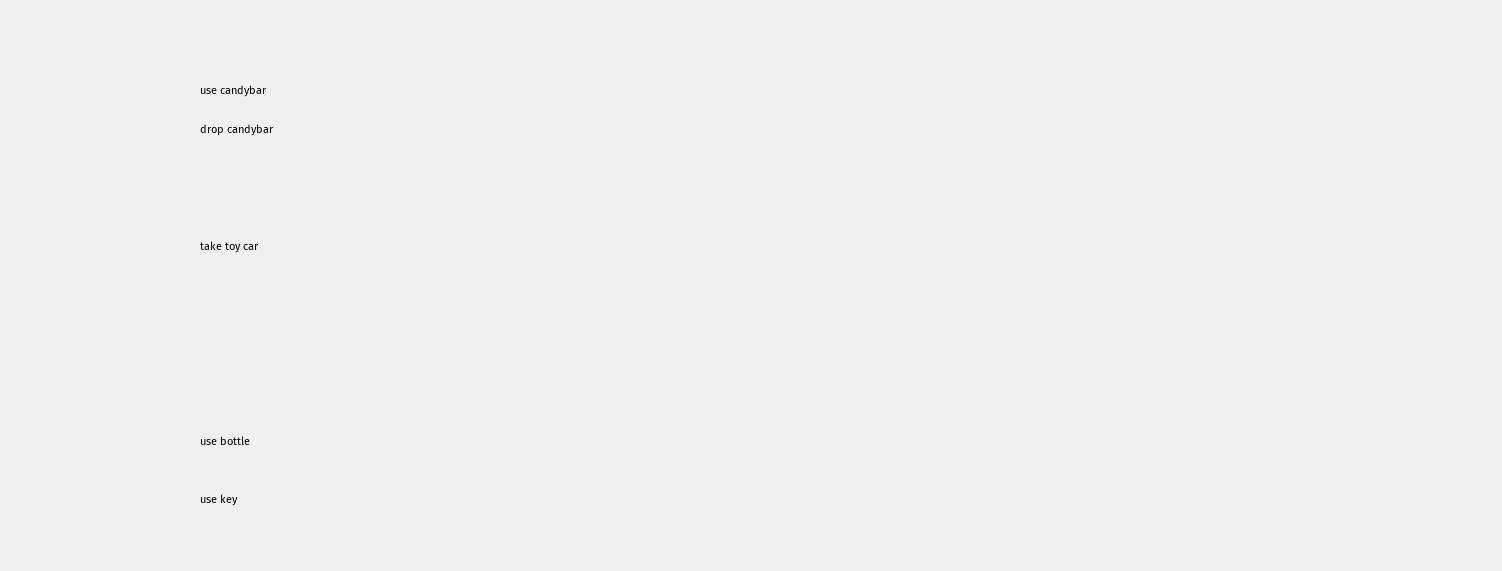use candybar

drop candybar





take toy car









use bottle


use key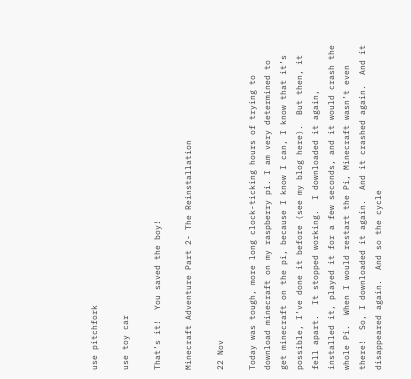use pitchfork

use toy car

That’s it!  You saved the boy!

Minecraft Adventure Part 2- The Reinstallation

22 Nov

Today was tough, more long clock-ticking hours of trying to download minecraft on my raspberry pi. I am very determined to get minecraft on the pi, because I know I can, I know that it’s possible, I’ve done it before (see my blog here).  But then, it fell apart.  It stopped working.  I downloaded it again, installed it, played it for a few seconds, and it would crash the whole Pi.  When I would restart the Pi, Minecraft wasn’t even there!  So, I downloaded it again.  And it crashed again.  And it disappeared again.  And so the cycle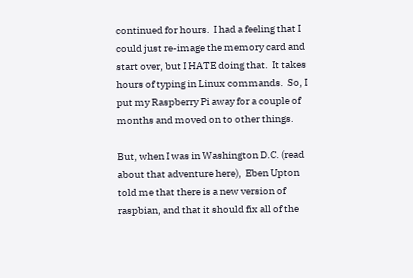continued for hours.  I had a feeling that I could just re-image the memory card and start over, but I HATE doing that.  It takes hours of typing in Linux commands.  So, I put my Raspberry Pi away for a couple of months and moved on to other things.

But, when I was in Washington D.C. (read about that adventure here),  Eben Upton told me that there is a new version of raspbian, and that it should fix all of the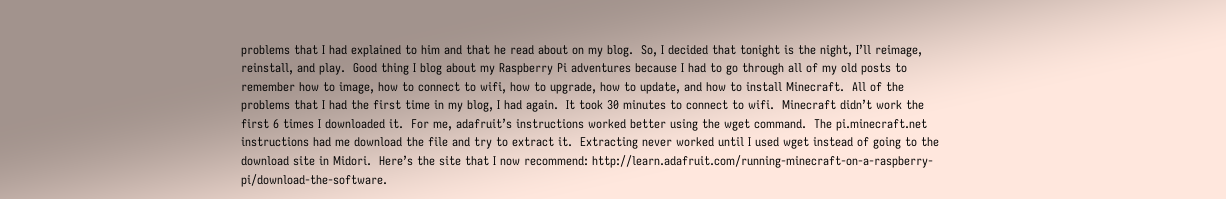problems that I had explained to him and that he read about on my blog.  So, I decided that tonight is the night, I’ll reimage, reinstall, and play.  Good thing I blog about my Raspberry Pi adventures because I had to go through all of my old posts to remember how to image, how to connect to wifi, how to upgrade, how to update, and how to install Minecraft.  All of the problems that I had the first time in my blog, I had again.  It took 30 minutes to connect to wifi.  Minecraft didn’t work the first 6 times I downloaded it.  For me, adafruit’s instructions worked better using the wget command.  The pi.minecraft.net instructions had me download the file and try to extract it.  Extracting never worked until I used wget instead of going to the download site in Midori.  Here’s the site that I now recommend: http://learn.adafruit.com/running-minecraft-on-a-raspberry-pi/download-the-software.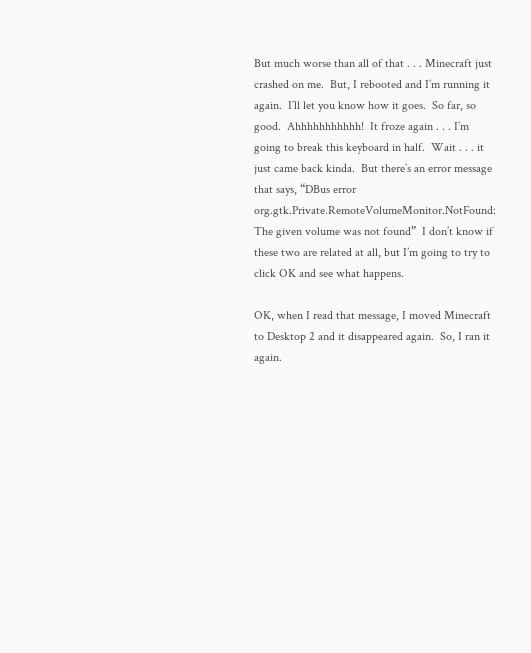But much worse than all of that . . . Minecraft just crashed on me.  But, I rebooted and I’m running it again.  I’ll let you know how it goes.  So far, so good.  Ahhhhhhhhhhh!  It froze again . . . I’m going to break this keyboard in half.  Wait . . . it just came back kinda.  But there’s an error message that says, “DBus error org.gtk.Private.RemoteVolumeMonitor.NotFound: The given volume was not found”  I don’t know if these two are related at all, but I’m going to try to click OK and see what happens.

OK, when I read that message, I moved Minecraft to Desktop 2 and it disappeared again.  So, I ran it again.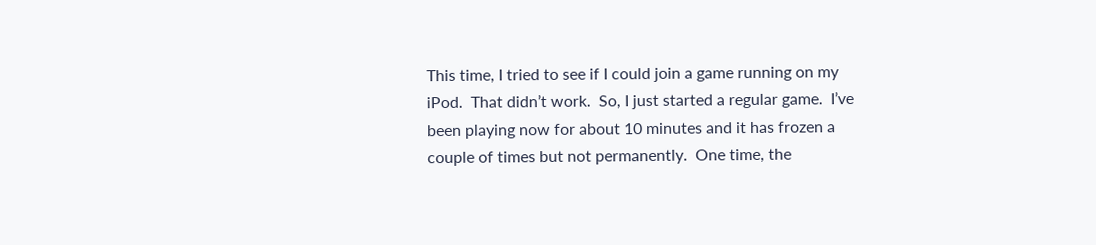This time, I tried to see if I could join a game running on my iPod.  That didn’t work.  So, I just started a regular game.  I’ve been playing now for about 10 minutes and it has frozen a couple of times but not permanently.  One time, the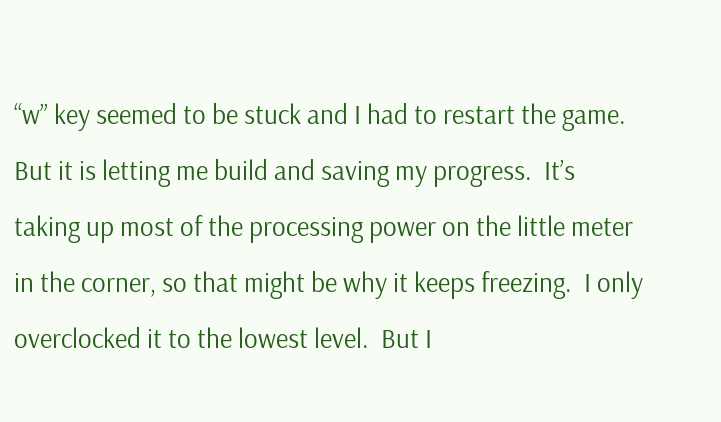“w” key seemed to be stuck and I had to restart the game.  But it is letting me build and saving my progress.  It’s taking up most of the processing power on the little meter in the corner, so that might be why it keeps freezing.  I only overclocked it to the lowest level.  But I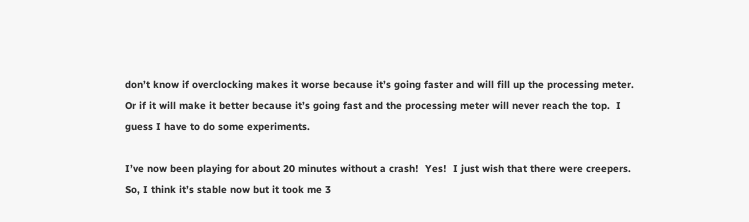don’t know if overclocking makes it worse because it’s going faster and will fill up the processing meter.  Or if it will make it better because it’s going fast and the processing meter will never reach the top.  I guess I have to do some experiments.

I’ve now been playing for about 20 minutes without a crash!  Yes!  I just wish that there were creepers.  So, I think it’s stable now but it took me 3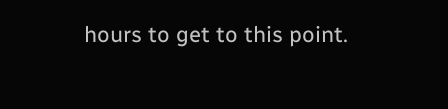hours to get to this point.